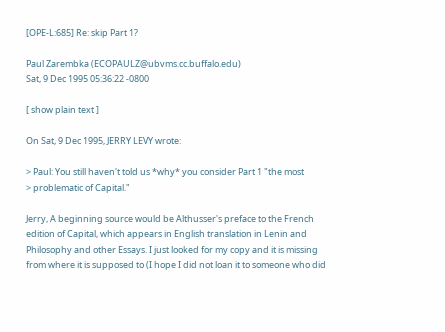[OPE-L:685] Re: skip Part 1?

Paul Zarembka (ECOPAULZ@ubvms.cc.buffalo.edu)
Sat, 9 Dec 1995 05:36:22 -0800

[ show plain text ]

On Sat, 9 Dec 1995, JERRY LEVY wrote:

> Paul: You still haven't told us *why* you consider Part 1 "the most
> problematic of Capital."

Jerry, A beginning source would be Althusser's preface to the French
edition of Capital, which appears in English translation in Lenin and
Philosophy and other Essays. I just looked for my copy and it is missing
from where it is supposed to (I hope I did not loan it to someone who did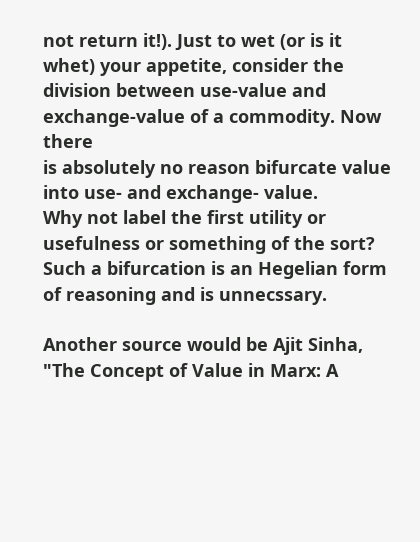not return it!). Just to wet (or is it whet) your appetite, consider the
division between use-value and exchange-value of a commodity. Now there
is absolutely no reason bifurcate value into use- and exchange- value.
Why not label the first utility or usefulness or something of the sort?
Such a bifurcation is an Hegelian form of reasoning and is unnecssary.

Another source would be Ajit Sinha, "The Concept of Value in Marx: A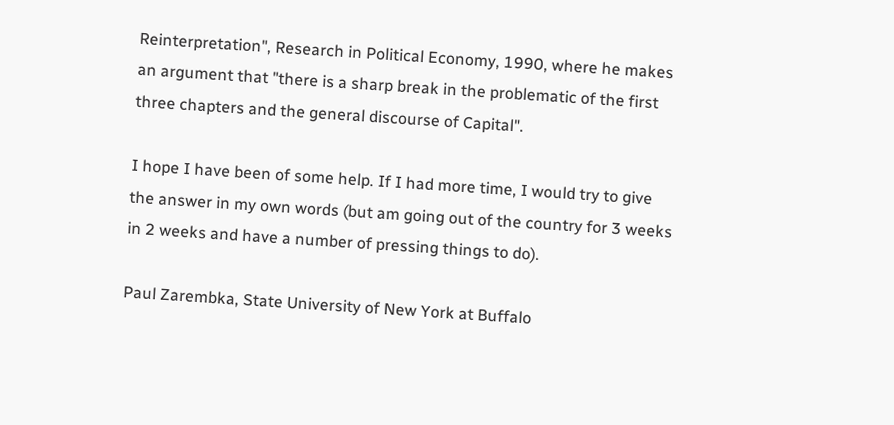Reinterpretation", Research in Political Economy, 1990, where he makes
an argument that "there is a sharp break in the problematic of the first
three chapters and the general discourse of Capital".

I hope I have been of some help. If I had more time, I would try to give
the answer in my own words (but am going out of the country for 3 weeks
in 2 weeks and have a number of pressing things to do).

Paul Zarembka, State University of New York at Buffalo